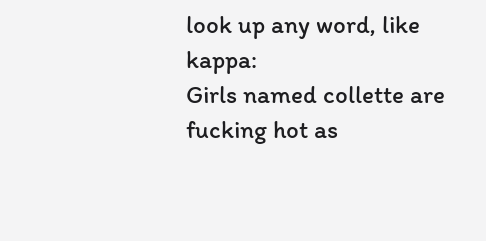look up any word, like kappa:
Girls named collette are fucking hot as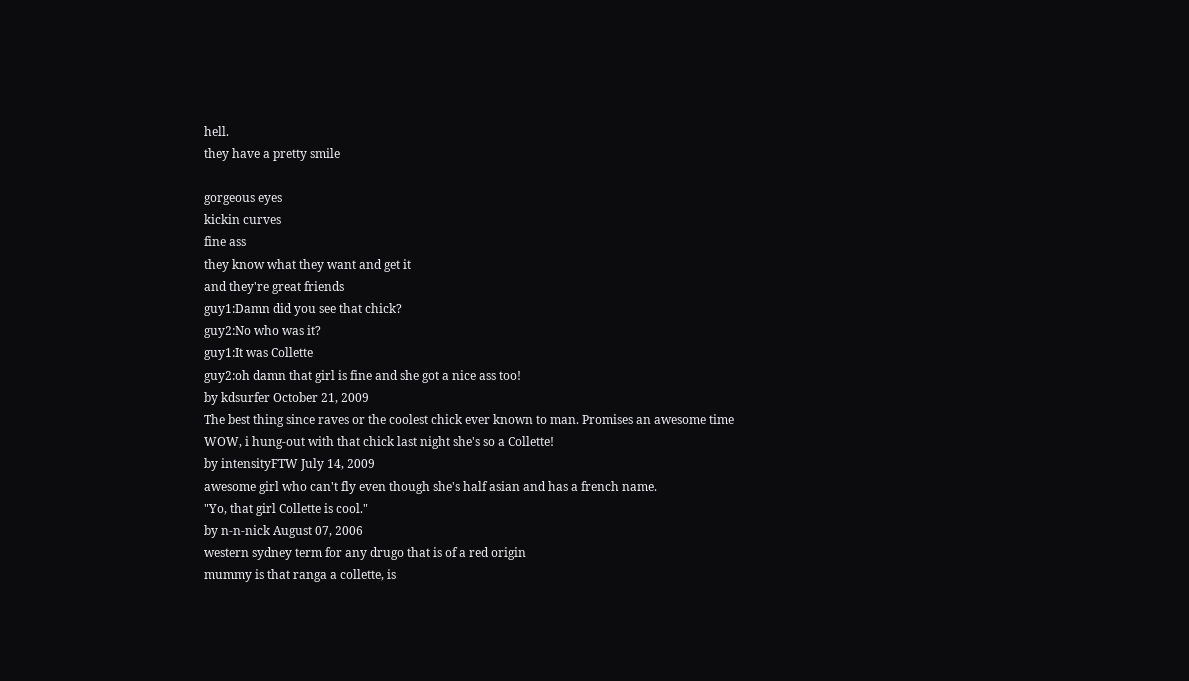hell.
they have a pretty smile

gorgeous eyes
kickin curves
fine ass
they know what they want and get it
and they're great friends
guy1:Damn did you see that chick?
guy2:No who was it?
guy1:It was Collette
guy2:oh damn that girl is fine and she got a nice ass too!
by kdsurfer October 21, 2009
The best thing since raves or the coolest chick ever known to man. Promises an awesome time
WOW, i hung-out with that chick last night she's so a Collette!
by intensityFTW July 14, 2009
awesome girl who can't fly even though she's half asian and has a french name.
"Yo, that girl Collette is cool."
by n-n-nick August 07, 2006
western sydney term for any drugo that is of a red origin
mummy is that ranga a collette, is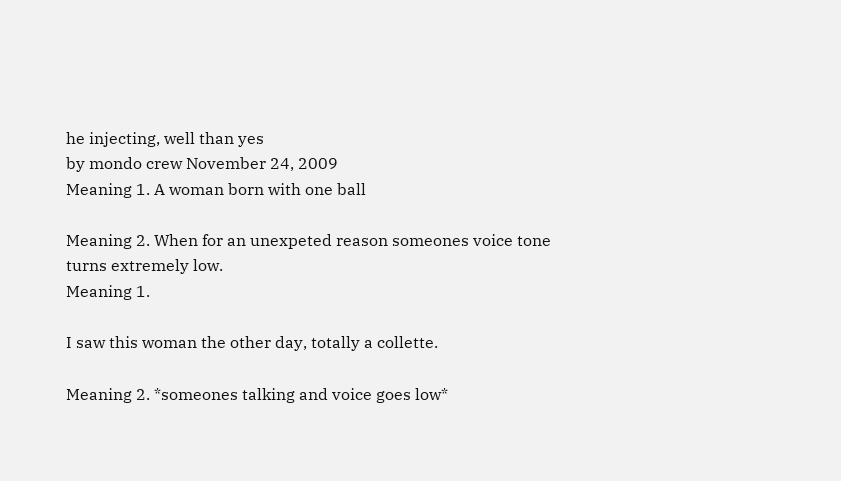he injecting, well than yes
by mondo crew November 24, 2009
Meaning 1. A woman born with one ball

Meaning 2. When for an unexpeted reason someones voice tone turns extremely low.
Meaning 1.

I saw this woman the other day, totally a collette.

Meaning 2. *someones talking and voice goes low*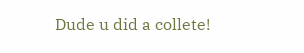Dude u did a collete!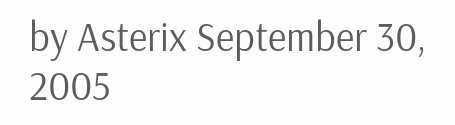by Asterix September 30, 2005